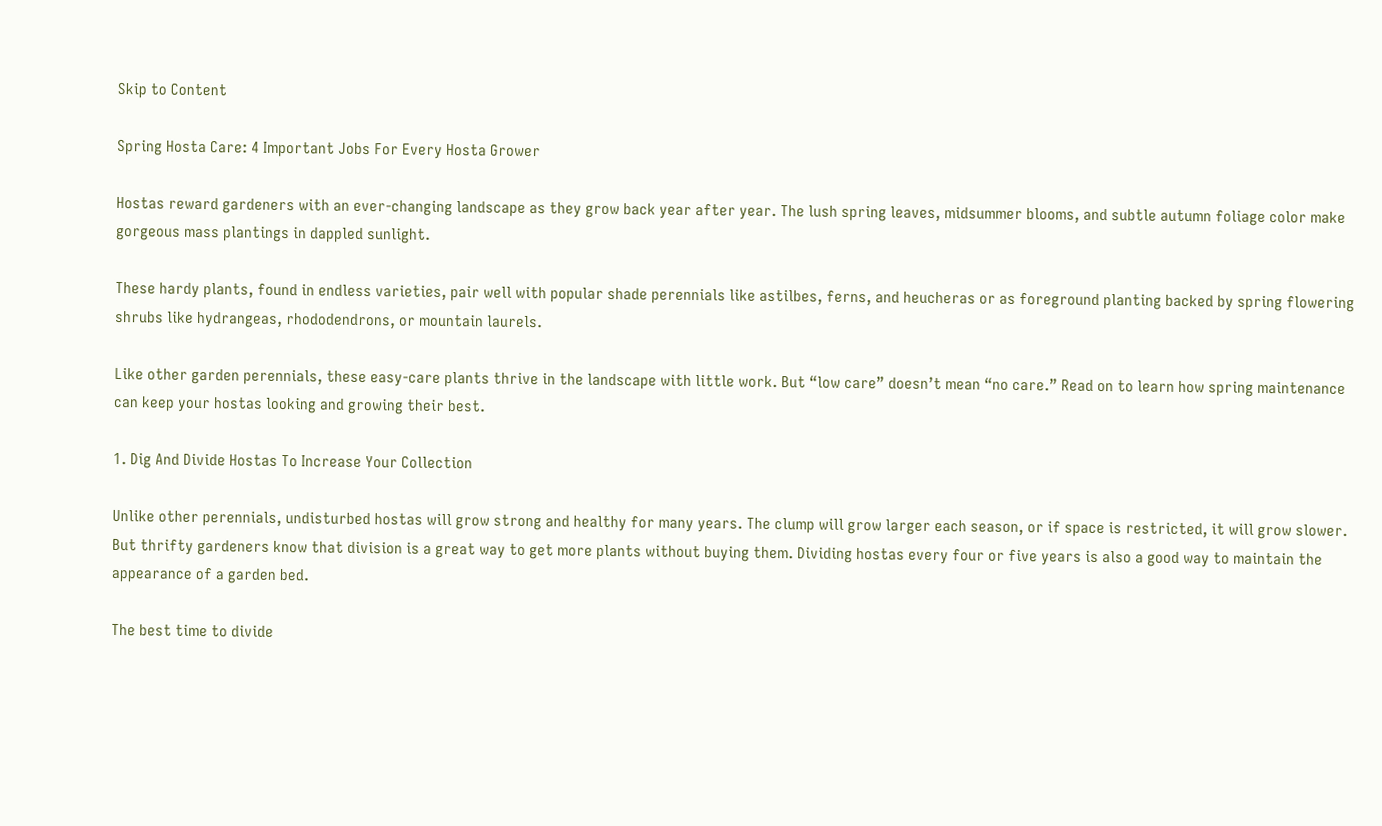Skip to Content

Spring Hosta Care: 4 Important Jobs For Every Hosta Grower

Hostas reward gardeners with an ever-changing landscape as they grow back year after year. The lush spring leaves, midsummer blooms, and subtle autumn foliage color make gorgeous mass plantings in dappled sunlight.

These hardy plants, found in endless varieties, pair well with popular shade perennials like astilbes, ferns, and heucheras or as foreground planting backed by spring flowering shrubs like hydrangeas, rhododendrons, or mountain laurels.

Like other garden perennials, these easy-care plants thrive in the landscape with little work. But “low care” doesn’t mean “no care.” Read on to learn how spring maintenance can keep your hostas looking and growing their best.

1. Dig And Divide Hostas To Increase Your Collection

Unlike other perennials, undisturbed hostas will grow strong and healthy for many years. The clump will grow larger each season, or if space is restricted, it will grow slower. But thrifty gardeners know that division is a great way to get more plants without buying them. Dividing hostas every four or five years is also a good way to maintain the appearance of a garden bed.

The best time to divide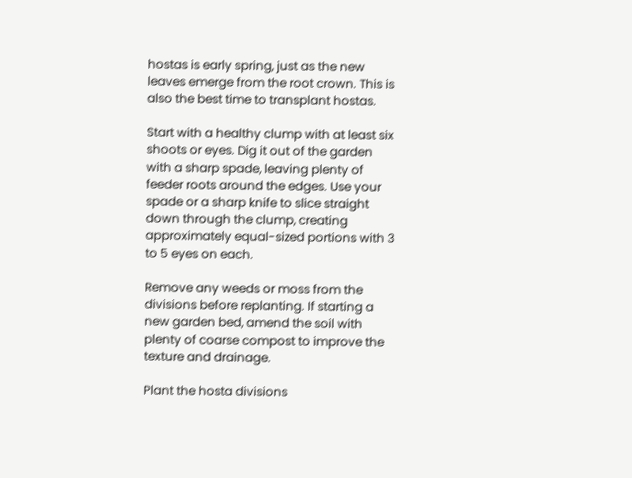hostas is early spring, just as the new leaves emerge from the root crown. This is also the best time to transplant hostas.

Start with a healthy clump with at least six shoots or eyes. Dig it out of the garden with a sharp spade, leaving plenty of feeder roots around the edges. Use your spade or a sharp knife to slice straight down through the clump, creating approximately equal-sized portions with 3 to 5 eyes on each.

Remove any weeds or moss from the divisions before replanting. If starting a new garden bed, amend the soil with plenty of coarse compost to improve the texture and drainage.

Plant the hosta divisions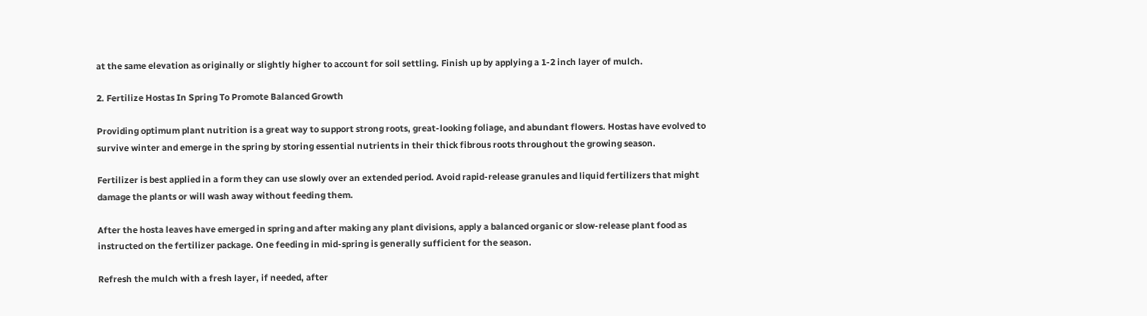at the same elevation as originally or slightly higher to account for soil settling. Finish up by applying a 1-2 inch layer of mulch.

2. Fertilize Hostas In Spring To Promote Balanced Growth

Providing optimum plant nutrition is a great way to support strong roots, great-looking foliage, and abundant flowers. Hostas have evolved to survive winter and emerge in the spring by storing essential nutrients in their thick fibrous roots throughout the growing season.

Fertilizer is best applied in a form they can use slowly over an extended period. Avoid rapid-release granules and liquid fertilizers that might damage the plants or will wash away without feeding them.

After the hosta leaves have emerged in spring and after making any plant divisions, apply a balanced organic or slow-release plant food as instructed on the fertilizer package. One feeding in mid-spring is generally sufficient for the season.

Refresh the mulch with a fresh layer, if needed, after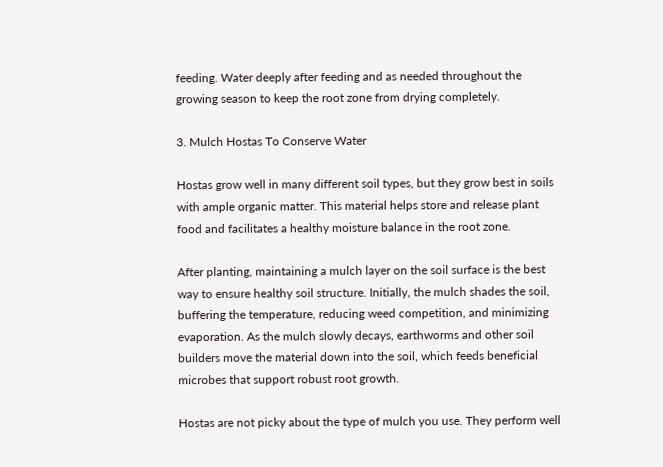feeding. Water deeply after feeding and as needed throughout the growing season to keep the root zone from drying completely.

3. Mulch Hostas To Conserve Water

Hostas grow well in many different soil types, but they grow best in soils with ample organic matter. This material helps store and release plant food and facilitates a healthy moisture balance in the root zone.

After planting, maintaining a mulch layer on the soil surface is the best way to ensure healthy soil structure. Initially, the mulch shades the soil, buffering the temperature, reducing weed competition, and minimizing evaporation. As the mulch slowly decays, earthworms and other soil builders move the material down into the soil, which feeds beneficial microbes that support robust root growth.

Hostas are not picky about the type of mulch you use. They perform well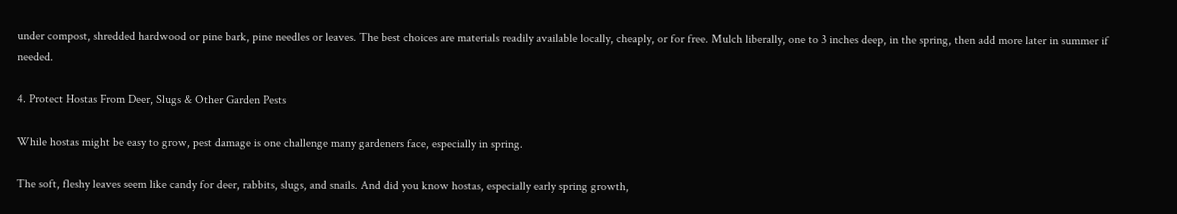under compost, shredded hardwood or pine bark, pine needles or leaves. The best choices are materials readily available locally, cheaply, or for free. Mulch liberally, one to 3 inches deep, in the spring, then add more later in summer if needed.

4. Protect Hostas From Deer, Slugs & Other Garden Pests

While hostas might be easy to grow, pest damage is one challenge many gardeners face, especially in spring.

The soft, fleshy leaves seem like candy for deer, rabbits, slugs, and snails. And did you know hostas, especially early spring growth,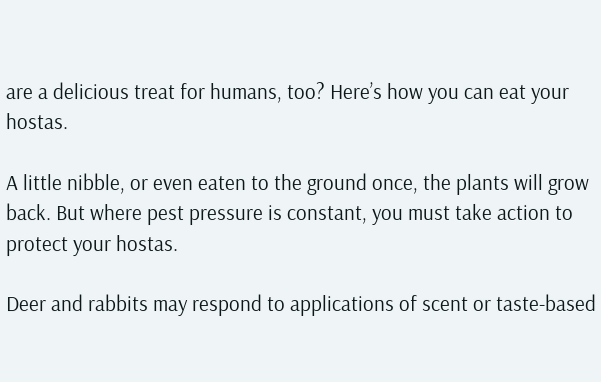are a delicious treat for humans, too? Here’s how you can eat your hostas.

A little nibble, or even eaten to the ground once, the plants will grow back. But where pest pressure is constant, you must take action to protect your hostas.

Deer and rabbits may respond to applications of scent or taste-based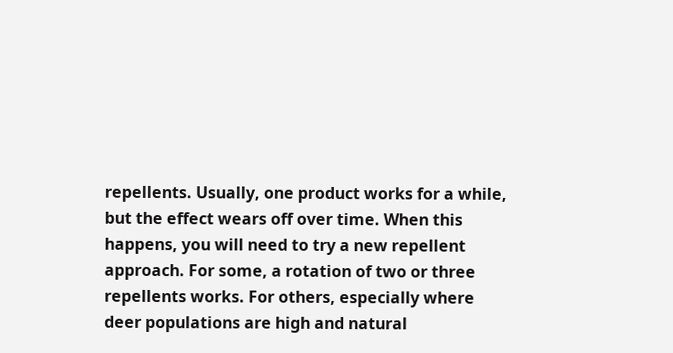repellents. Usually, one product works for a while, but the effect wears off over time. When this happens, you will need to try a new repellent approach. For some, a rotation of two or three repellents works. For others, especially where deer populations are high and natural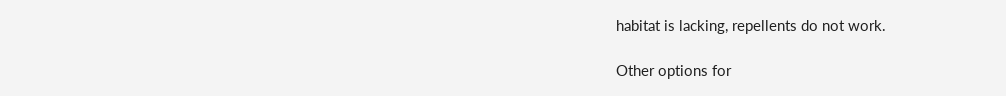habitat is lacking, repellents do not work.

Other options for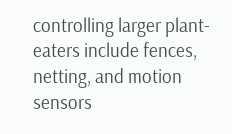controlling larger plant-eaters include fences, netting, and motion sensors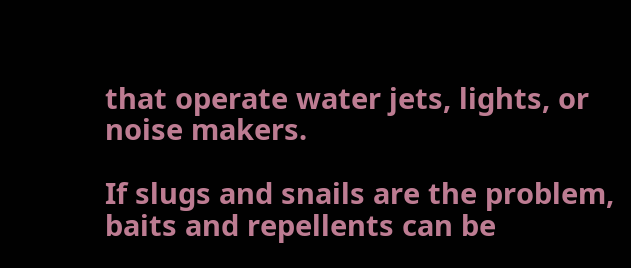that operate water jets, lights, or noise makers.

If slugs and snails are the problem, baits and repellents can be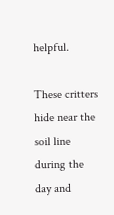helpful.

These critters hide near the soil line during the day and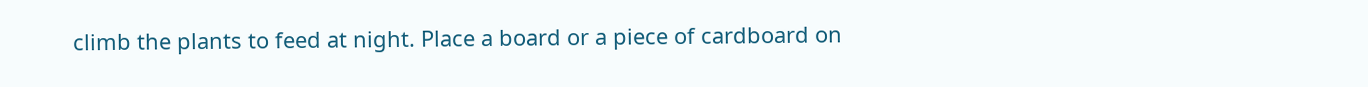climb the plants to feed at night. Place a board or a piece of cardboard on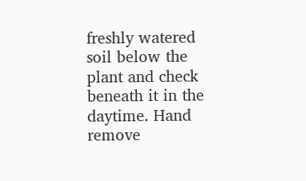freshly watered soil below the plant and check beneath it in the daytime. Hand remove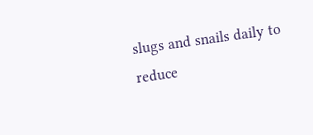slugs and snails daily to reduce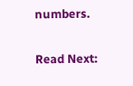numbers.

Read Next: